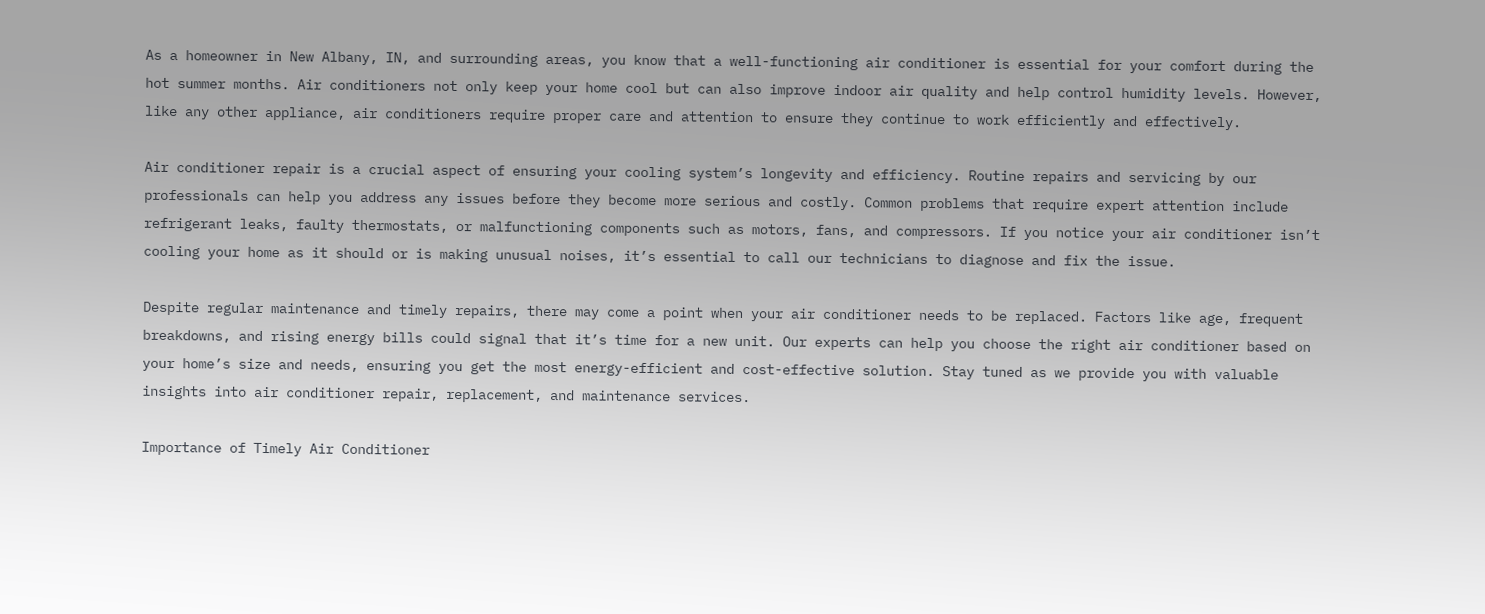As a homeowner in New Albany, IN, and surrounding areas, you know that a well-functioning air conditioner is essential for your comfort during the hot summer months. Air conditioners not only keep your home cool but can also improve indoor air quality and help control humidity levels. However, like any other appliance, air conditioners require proper care and attention to ensure they continue to work efficiently and effectively.

Air conditioner repair is a crucial aspect of ensuring your cooling system’s longevity and efficiency. Routine repairs and servicing by our professionals can help you address any issues before they become more serious and costly. Common problems that require expert attention include refrigerant leaks, faulty thermostats, or malfunctioning components such as motors, fans, and compressors. If you notice your air conditioner isn’t cooling your home as it should or is making unusual noises, it’s essential to call our technicians to diagnose and fix the issue.

Despite regular maintenance and timely repairs, there may come a point when your air conditioner needs to be replaced. Factors like age, frequent breakdowns, and rising energy bills could signal that it’s time for a new unit. Our experts can help you choose the right air conditioner based on your home’s size and needs, ensuring you get the most energy-efficient and cost-effective solution. Stay tuned as we provide you with valuable insights into air conditioner repair, replacement, and maintenance services.

Importance of Timely Air Conditioner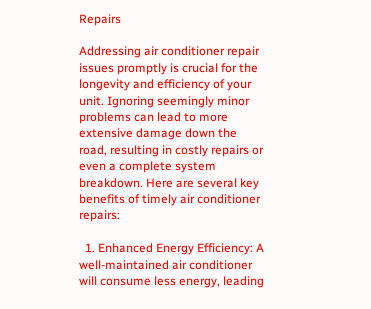Repairs

Addressing air conditioner repair issues promptly is crucial for the longevity and efficiency of your unit. Ignoring seemingly minor problems can lead to more extensive damage down the road, resulting in costly repairs or even a complete system breakdown. Here are several key benefits of timely air conditioner repairs:

  1. Enhanced Energy Efficiency: A well-maintained air conditioner will consume less energy, leading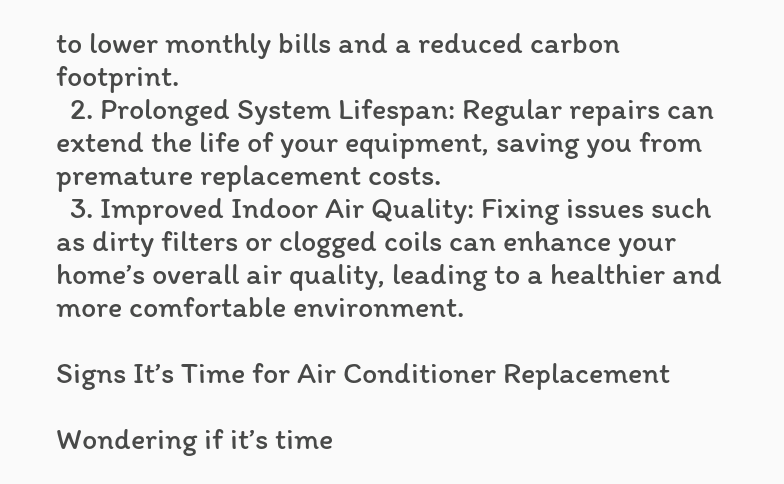to lower monthly bills and a reduced carbon footprint.
  2. Prolonged System Lifespan: Regular repairs can extend the life of your equipment, saving you from premature replacement costs.
  3. Improved Indoor Air Quality: Fixing issues such as dirty filters or clogged coils can enhance your home’s overall air quality, leading to a healthier and more comfortable environment.

Signs It’s Time for Air Conditioner Replacement

Wondering if it’s time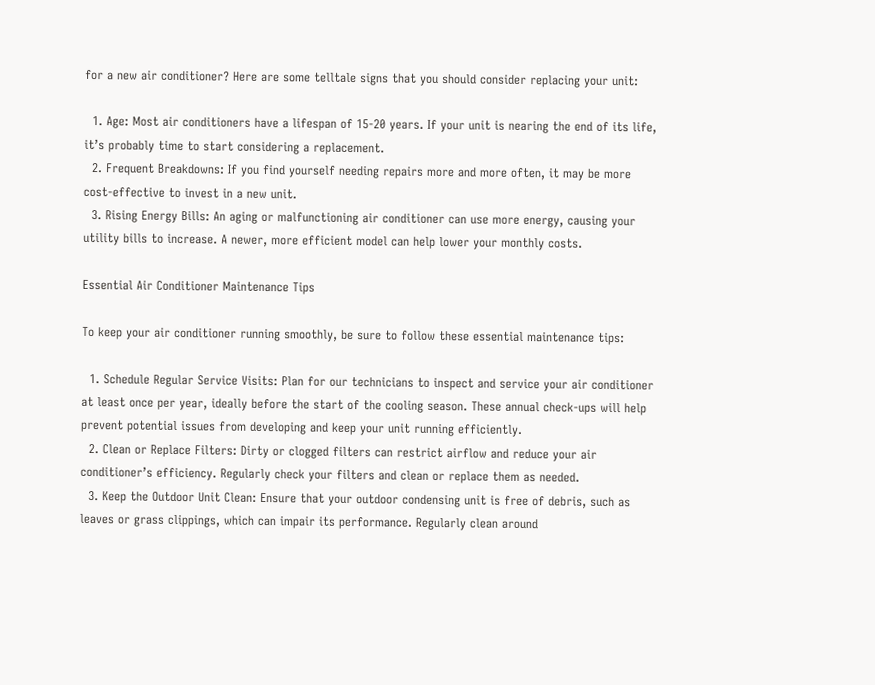for a new air conditioner? Here are some telltale signs that you should consider replacing your unit:

  1. Age: Most air conditioners have a lifespan of 15-20 years. If your unit is nearing the end of its life, it’s probably time to start considering a replacement.
  2. Frequent Breakdowns: If you find yourself needing repairs more and more often, it may be more cost-effective to invest in a new unit.
  3. Rising Energy Bills: An aging or malfunctioning air conditioner can use more energy, causing your utility bills to increase. A newer, more efficient model can help lower your monthly costs.

Essential Air Conditioner Maintenance Tips

To keep your air conditioner running smoothly, be sure to follow these essential maintenance tips:

  1. Schedule Regular Service Visits: Plan for our technicians to inspect and service your air conditioner at least once per year, ideally before the start of the cooling season. These annual check-ups will help prevent potential issues from developing and keep your unit running efficiently.
  2. Clean or Replace Filters: Dirty or clogged filters can restrict airflow and reduce your air conditioner’s efficiency. Regularly check your filters and clean or replace them as needed.
  3. Keep the Outdoor Unit Clean: Ensure that your outdoor condensing unit is free of debris, such as leaves or grass clippings, which can impair its performance. Regularly clean around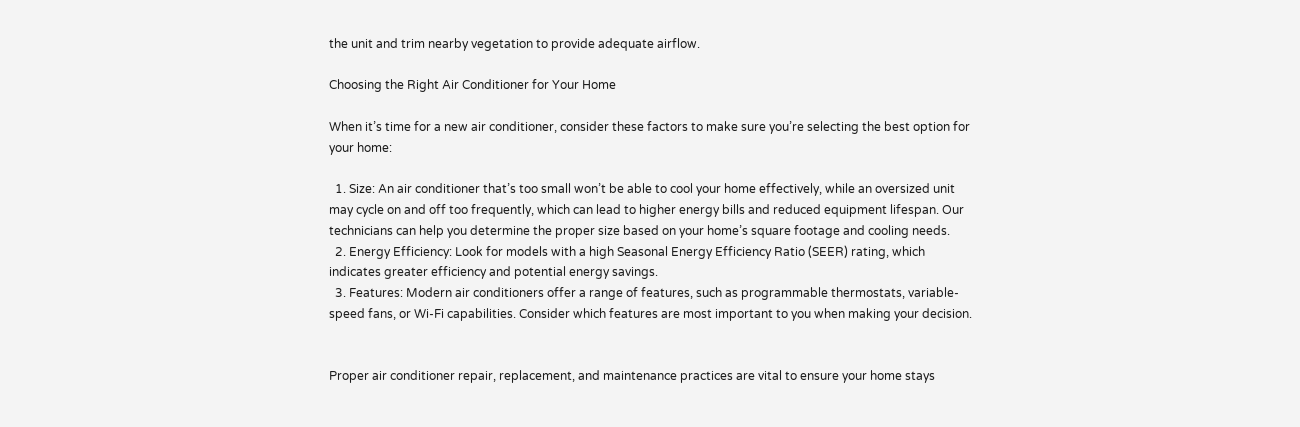the unit and trim nearby vegetation to provide adequate airflow.

Choosing the Right Air Conditioner for Your Home

When it’s time for a new air conditioner, consider these factors to make sure you’re selecting the best option for your home:

  1. Size: An air conditioner that’s too small won’t be able to cool your home effectively, while an oversized unit may cycle on and off too frequently, which can lead to higher energy bills and reduced equipment lifespan. Our technicians can help you determine the proper size based on your home’s square footage and cooling needs.
  2. Energy Efficiency: Look for models with a high Seasonal Energy Efficiency Ratio (SEER) rating, which indicates greater efficiency and potential energy savings.
  3. Features: Modern air conditioners offer a range of features, such as programmable thermostats, variable-speed fans, or Wi-Fi capabilities. Consider which features are most important to you when making your decision.


Proper air conditioner repair, replacement, and maintenance practices are vital to ensure your home stays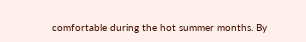comfortable during the hot summer months. By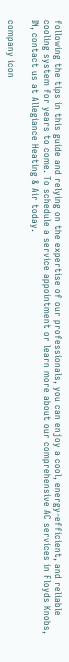following the tips in this guide and relying on the expertise of our professionals, you can enjoy a cool, energy-efficient, and reliable cooling system for years to come. To schedule a service appointment or learn more about our comprehensive AC services in Floyds Knobs, IN, contact us at Allegiance Heating & Air today.

company icon